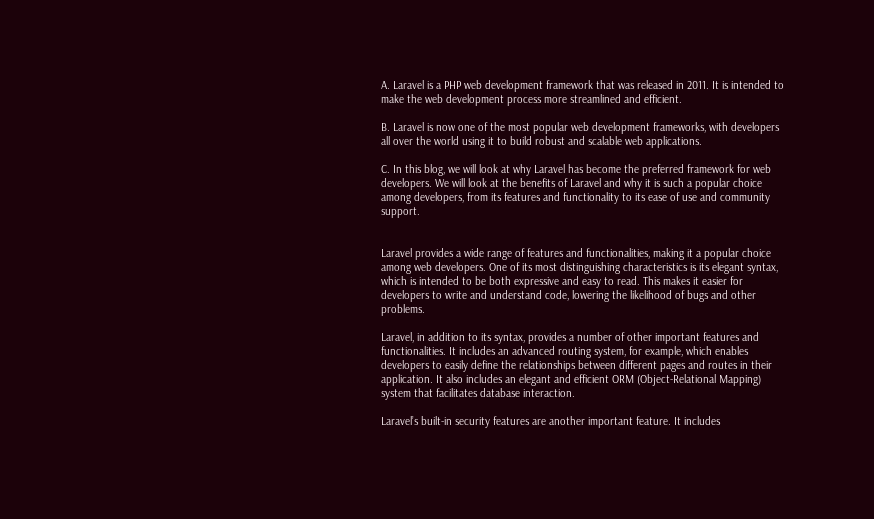A. Laravel is a PHP web development framework that was released in 2011. It is intended to make the web development process more streamlined and efficient.

B. Laravel is now one of the most popular web development frameworks, with developers all over the world using it to build robust and scalable web applications.

C. In this blog, we will look at why Laravel has become the preferred framework for web developers. We will look at the benefits of Laravel and why it is such a popular choice among developers, from its features and functionality to its ease of use and community support.


Laravel provides a wide range of features and functionalities, making it a popular choice among web developers. One of its most distinguishing characteristics is its elegant syntax, which is intended to be both expressive and easy to read. This makes it easier for developers to write and understand code, lowering the likelihood of bugs and other problems.

Laravel, in addition to its syntax, provides a number of other important features and functionalities. It includes an advanced routing system, for example, which enables developers to easily define the relationships between different pages and routes in their application. It also includes an elegant and efficient ORM (Object-Relational Mapping) system that facilitates database interaction.

Laravel’s built-in security features are another important feature. It includes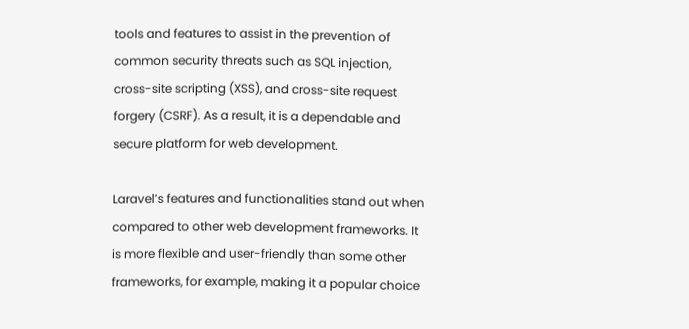tools and features to assist in the prevention of common security threats such as SQL injection, cross-site scripting (XSS), and cross-site request forgery (CSRF). As a result, it is a dependable and secure platform for web development.

Laravel’s features and functionalities stand out when compared to other web development frameworks. It is more flexible and user-friendly than some other frameworks, for example, making it a popular choice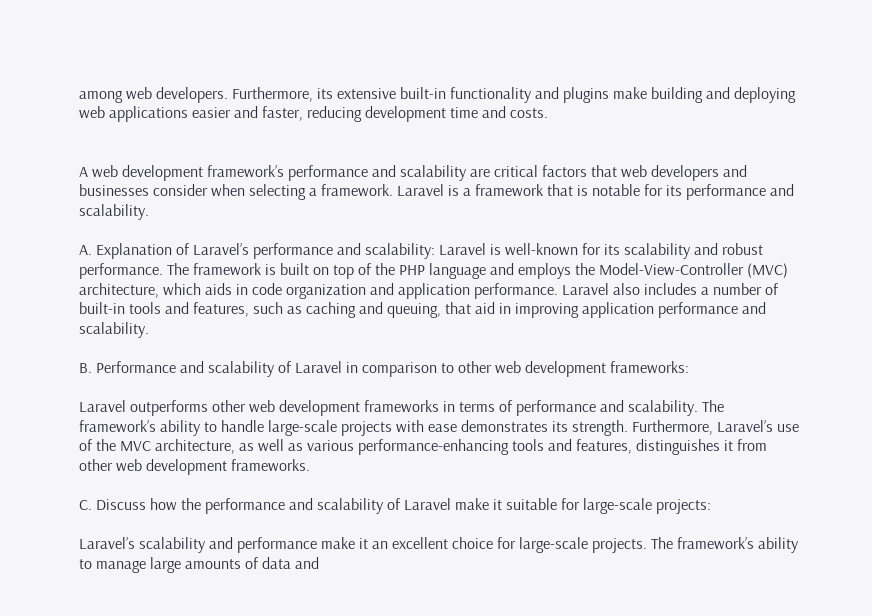among web developers. Furthermore, its extensive built-in functionality and plugins make building and deploying web applications easier and faster, reducing development time and costs.


A web development framework’s performance and scalability are critical factors that web developers and businesses consider when selecting a framework. Laravel is a framework that is notable for its performance and scalability.

A. Explanation of Laravel’s performance and scalability: Laravel is well-known for its scalability and robust performance. The framework is built on top of the PHP language and employs the Model-View-Controller (MVC) architecture, which aids in code organization and application performance. Laravel also includes a number of built-in tools and features, such as caching and queuing, that aid in improving application performance and scalability.

B. Performance and scalability of Laravel in comparison to other web development frameworks:

Laravel outperforms other web development frameworks in terms of performance and scalability. The framework’s ability to handle large-scale projects with ease demonstrates its strength. Furthermore, Laravel’s use of the MVC architecture, as well as various performance-enhancing tools and features, distinguishes it from other web development frameworks.

C. Discuss how the performance and scalability of Laravel make it suitable for large-scale projects:

Laravel’s scalability and performance make it an excellent choice for large-scale projects. The framework’s ability to manage large amounts of data and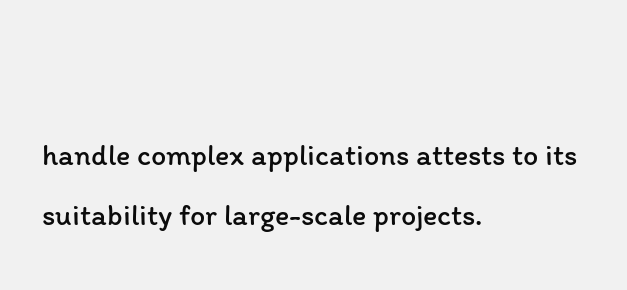handle complex applications attests to its suitability for large-scale projects.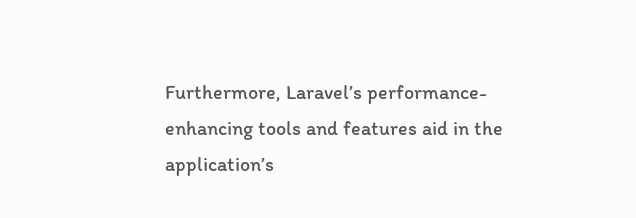Furthermore, Laravel’s performance-enhancing tools and features aid in the application’s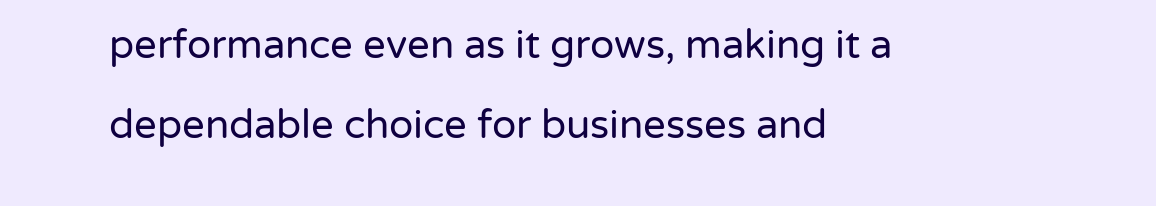performance even as it grows, making it a dependable choice for businesses and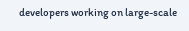developers working on large-scale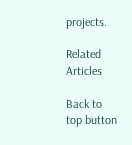projects.

Related Articles

Back to top button